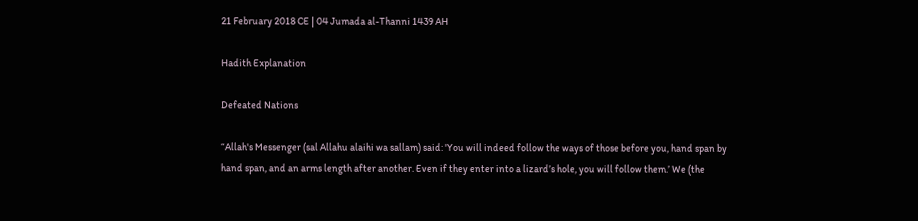21 February 2018 CE | 04 Jumada al-Thanni 1439 AH

Hadith Explanation

Defeated Nations

“Allah's Messenger (sal Allahu alaihi wa sallam) said: 'You will indeed follow the ways of those before you, hand span by hand span, and an arms length after another. Even if they enter into a lizard’s hole, you will follow them.’ We (the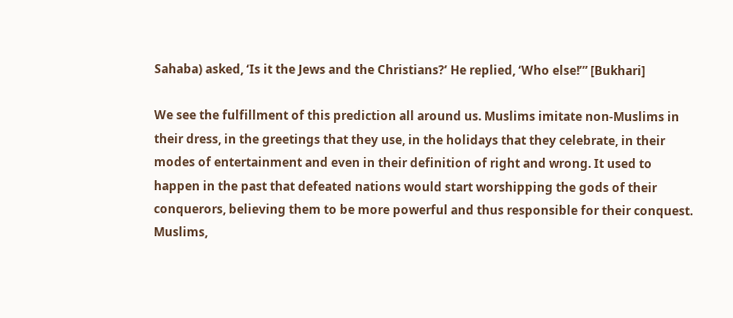Sahaba) asked, ‘Is it the Jews and the Christians?’ He replied, ‘Who else!’” [Bukhari]

We see the fulfillment of this prediction all around us. Muslims imitate non-Muslims in their dress, in the greetings that they use, in the holidays that they celebrate, in their modes of entertainment and even in their definition of right and wrong. It used to happen in the past that defeated nations would start worshipping the gods of their conquerors, believing them to be more powerful and thus responsible for their conquest. Muslims,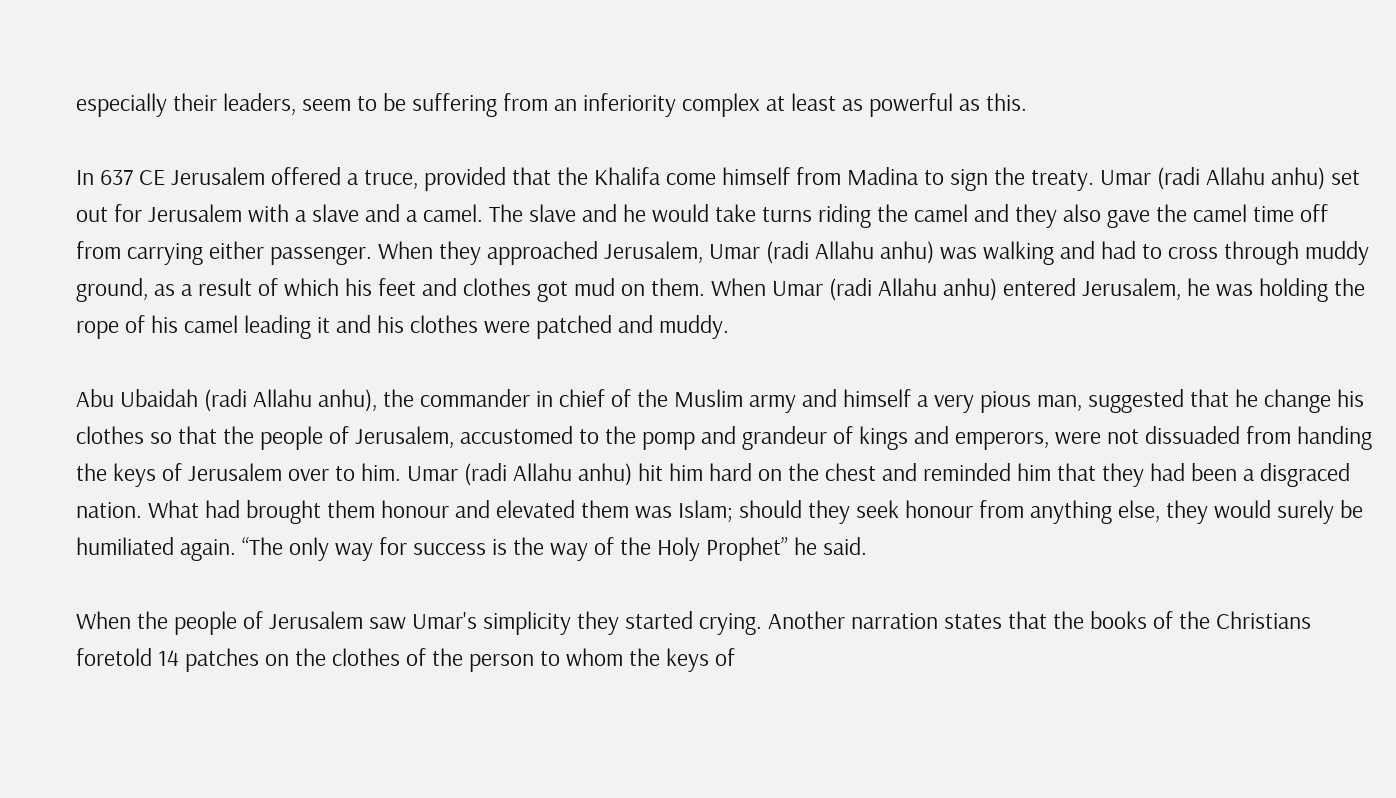especially their leaders, seem to be suffering from an inferiority complex at least as powerful as this.

In 637 CE Jerusalem offered a truce, provided that the Khalifa come himself from Madina to sign the treaty. Umar (radi Allahu anhu) set out for Jerusalem with a slave and a camel. The slave and he would take turns riding the camel and they also gave the camel time off from carrying either passenger. When they approached Jerusalem, Umar (radi Allahu anhu) was walking and had to cross through muddy ground, as a result of which his feet and clothes got mud on them. When Umar (radi Allahu anhu) entered Jerusalem, he was holding the rope of his camel leading it and his clothes were patched and muddy.

Abu Ubaidah (radi Allahu anhu), the commander in chief of the Muslim army and himself a very pious man, suggested that he change his clothes so that the people of Jerusalem, accustomed to the pomp and grandeur of kings and emperors, were not dissuaded from handing the keys of Jerusalem over to him. Umar (radi Allahu anhu) hit him hard on the chest and reminded him that they had been a disgraced nation. What had brought them honour and elevated them was Islam; should they seek honour from anything else, they would surely be humiliated again. “The only way for success is the way of the Holy Prophet” he said.

When the people of Jerusalem saw Umar's simplicity they started crying. Another narration states that the books of the Christians foretold 14 patches on the clothes of the person to whom the keys of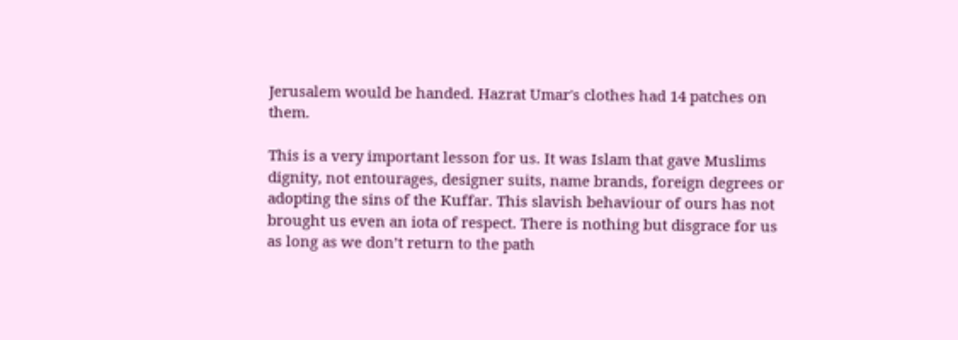Jerusalem would be handed. Hazrat Umar's clothes had 14 patches on them.

This is a very important lesson for us. It was Islam that gave Muslims dignity, not entourages, designer suits, name brands, foreign degrees or adopting the sins of the Kuffar. This slavish behaviour of ours has not brought us even an iota of respect. There is nothing but disgrace for us as long as we don’t return to the path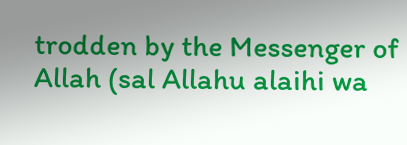trodden by the Messenger of Allah (sal Allahu alaihi wa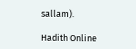sallam).

Hadith Online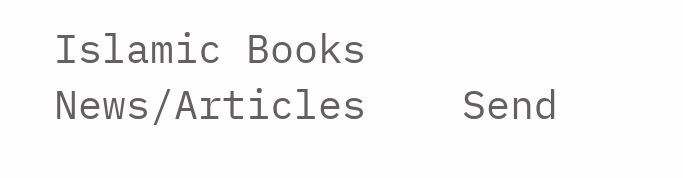Islamic Books    News/Articles    Send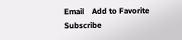Email    Add to Favorite    Subscribe